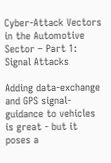Cyber-Attack Vectors in the Automotive Sector – Part 1: Signal Attacks

Adding data-exchange and GPS signal-guidance to vehicles is great - but it poses a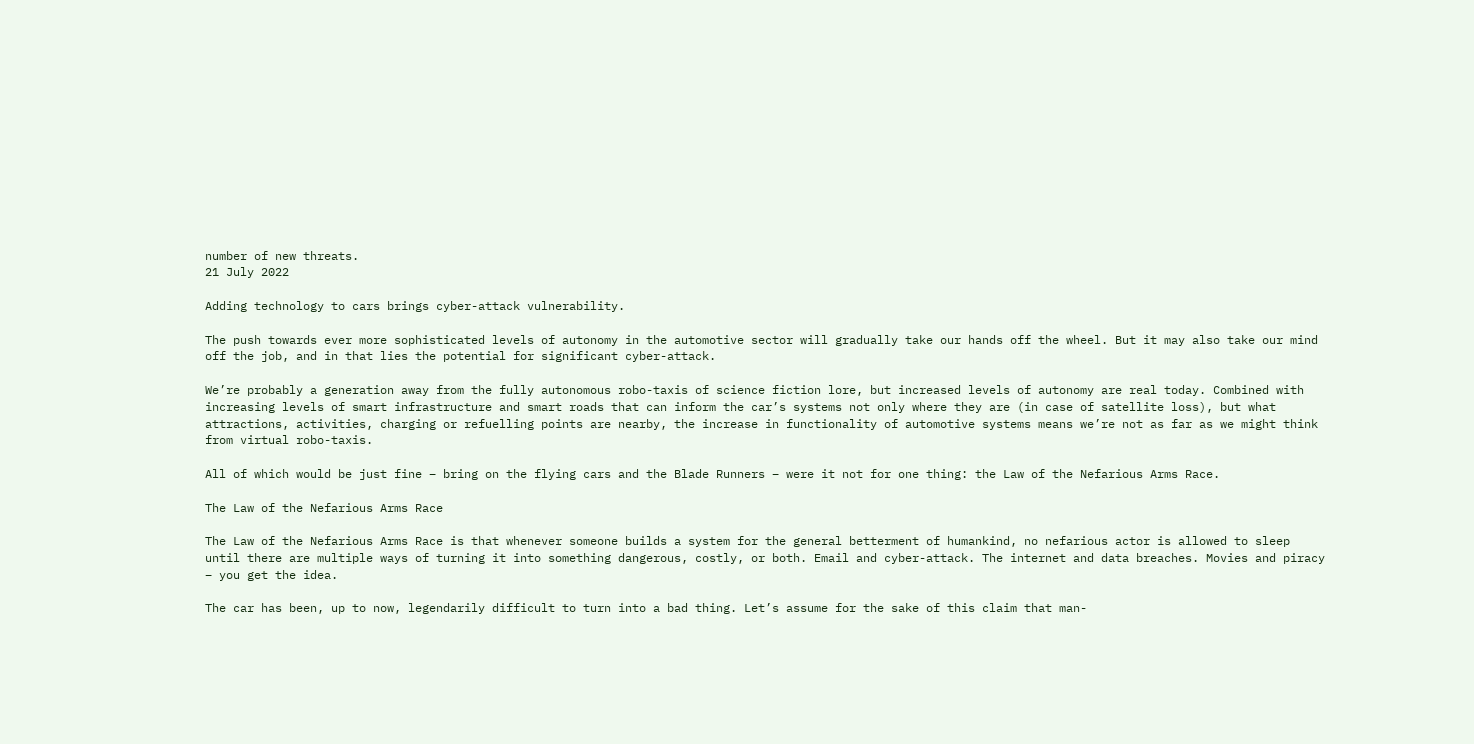number of new threats.
21 July 2022

Adding technology to cars brings cyber-attack vulnerability.

The push towards ever more sophisticated levels of autonomy in the automotive sector will gradually take our hands off the wheel. But it may also take our mind off the job, and in that lies the potential for significant cyber-attack.

We’re probably a generation away from the fully autonomous robo-taxis of science fiction lore, but increased levels of autonomy are real today. Combined with increasing levels of smart infrastructure and smart roads that can inform the car’s systems not only where they are (in case of satellite loss), but what attractions, activities, charging or refuelling points are nearby, the increase in functionality of automotive systems means we’re not as far as we might think from virtual robo-taxis.

All of which would be just fine – bring on the flying cars and the Blade Runners – were it not for one thing: the Law of the Nefarious Arms Race.

The Law of the Nefarious Arms Race

The Law of the Nefarious Arms Race is that whenever someone builds a system for the general betterment of humankind, no nefarious actor is allowed to sleep until there are multiple ways of turning it into something dangerous, costly, or both. Email and cyber-attack. The internet and data breaches. Movies and piracy – you get the idea.

The car has been, up to now, legendarily difficult to turn into a bad thing. Let’s assume for the sake of this claim that man-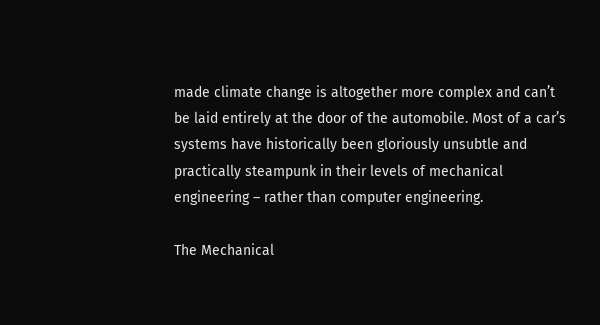made climate change is altogether more complex and can’t be laid entirely at the door of the automobile. Most of a car’s systems have historically been gloriously unsubtle and practically steampunk in their levels of mechanical engineering – rather than computer engineering.

The Mechanical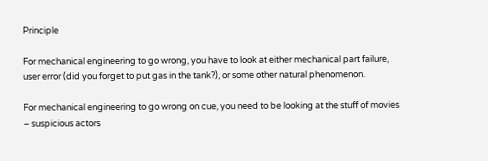Principle

For mechanical engineering to go wrong, you have to look at either mechanical part failure, user error (did you forget to put gas in the tank?), or some other natural phenomenon.

For mechanical engineering to go wrong on cue, you need to be looking at the stuff of movies – suspicious actors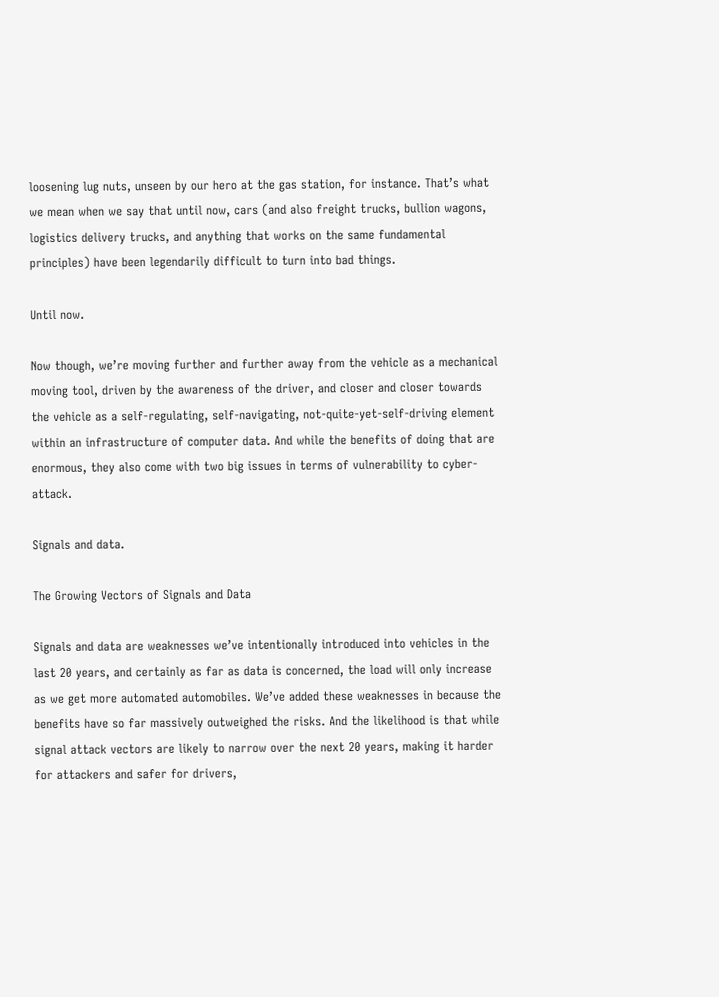loosening lug nuts, unseen by our hero at the gas station, for instance. That’s what we mean when we say that until now, cars (and also freight trucks, bullion wagons, logistics delivery trucks, and anything that works on the same fundamental principles) have been legendarily difficult to turn into bad things.

Until now.

Now though, we’re moving further and further away from the vehicle as a mechanical moving tool, driven by the awareness of the driver, and closer and closer towards the vehicle as a self-regulating, self-navigating, not-quite-yet-self-driving element within an infrastructure of computer data. And while the benefits of doing that are enormous, they also come with two big issues in terms of vulnerability to cyber-attack.

Signals and data.

The Growing Vectors of Signals and Data

Signals and data are weaknesses we’ve intentionally introduced into vehicles in the last 20 years, and certainly as far as data is concerned, the load will only increase as we get more automated automobiles. We’ve added these weaknesses in because the benefits have so far massively outweighed the risks. And the likelihood is that while signal attack vectors are likely to narrow over the next 20 years, making it harder for attackers and safer for drivers,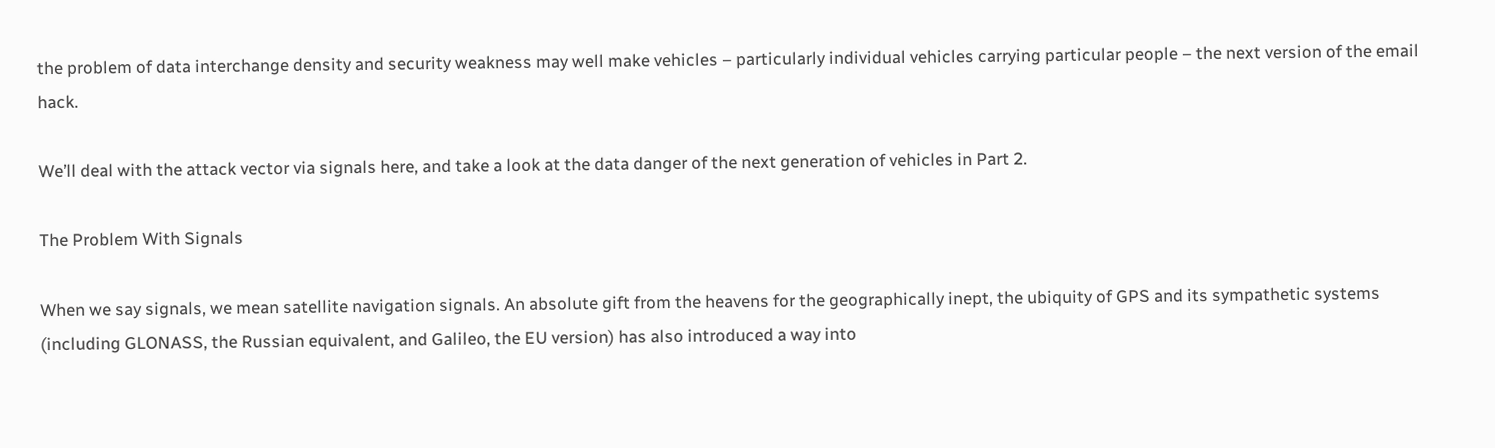the problem of data interchange density and security weakness may well make vehicles – particularly individual vehicles carrying particular people – the next version of the email hack.

We’ll deal with the attack vector via signals here, and take a look at the data danger of the next generation of vehicles in Part 2.

The Problem With Signals

When we say signals, we mean satellite navigation signals. An absolute gift from the heavens for the geographically inept, the ubiquity of GPS and its sympathetic systems (including GLONASS, the Russian equivalent, and Galileo, the EU version) has also introduced a way into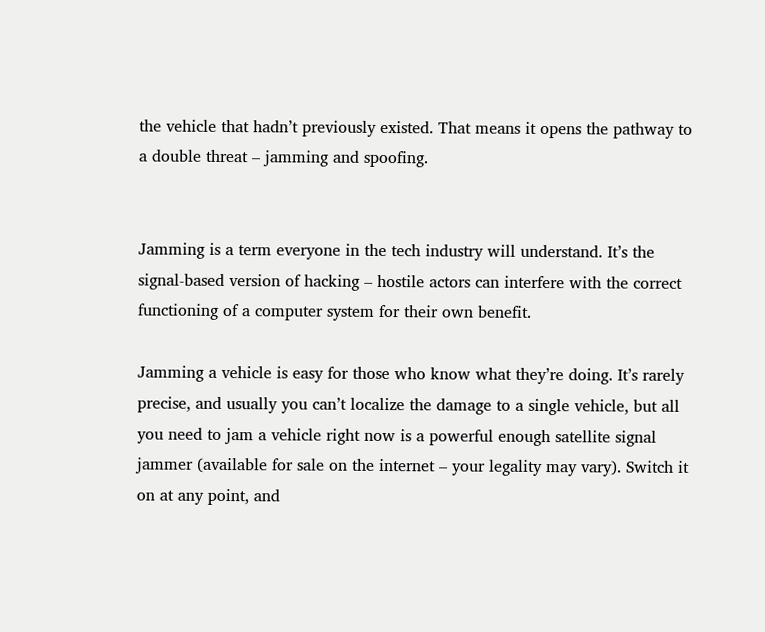the vehicle that hadn’t previously existed. That means it opens the pathway to a double threat – jamming and spoofing.


Jamming is a term everyone in the tech industry will understand. It’s the signal-based version of hacking – hostile actors can interfere with the correct functioning of a computer system for their own benefit.

Jamming a vehicle is easy for those who know what they’re doing. It’s rarely precise, and usually you can’t localize the damage to a single vehicle, but all you need to jam a vehicle right now is a powerful enough satellite signal jammer (available for sale on the internet – your legality may vary). Switch it on at any point, and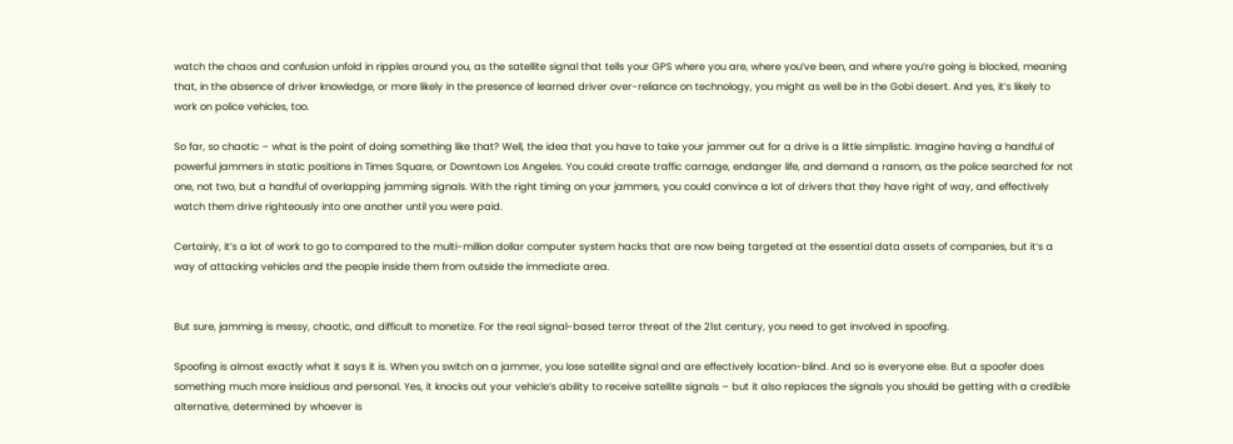watch the chaos and confusion unfold in ripples around you, as the satellite signal that tells your GPS where you are, where you’ve been, and where you’re going is blocked, meaning that, in the absence of driver knowledge, or more likely in the presence of learned driver over-reliance on technology, you might as well be in the Gobi desert. And yes, it’s likely to work on police vehicles, too.

So far, so chaotic – what is the point of doing something like that? Well, the idea that you have to take your jammer out for a drive is a little simplistic. Imagine having a handful of powerful jammers in static positions in Times Square, or Downtown Los Angeles. You could create traffic carnage, endanger life, and demand a ransom, as the police searched for not one, not two, but a handful of overlapping jamming signals. With the right timing on your jammers, you could convince a lot of drivers that they have right of way, and effectively watch them drive righteously into one another until you were paid.

Certainly, it’s a lot of work to go to compared to the multi-million dollar computer system hacks that are now being targeted at the essential data assets of companies, but it’s a way of attacking vehicles and the people inside them from outside the immediate area.


But sure, jamming is messy, chaotic, and difficult to monetize. For the real signal-based terror threat of the 21st century, you need to get involved in spoofing.

Spoofing is almost exactly what it says it is. When you switch on a jammer, you lose satellite signal and are effectively location-blind. And so is everyone else. But a spoofer does something much more insidious and personal. Yes, it knocks out your vehicle’s ability to receive satellite signals – but it also replaces the signals you should be getting with a credible alternative, determined by whoever is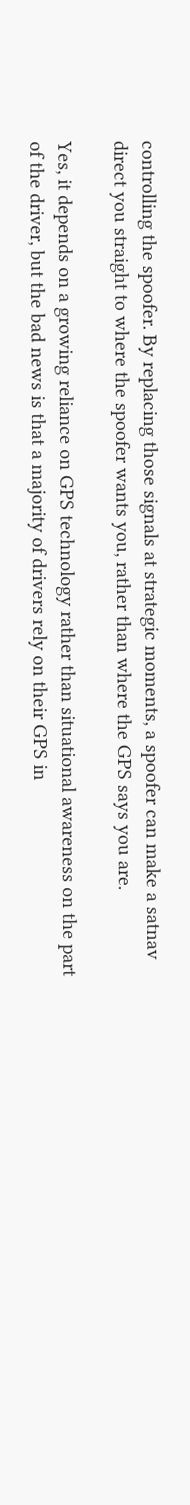controlling the spoofer. By replacing those signals at strategic moments, a spoofer can make a satnav direct you straight to where the spoofer wants you, rather than where the GPS says you are.

Yes, it depends on a growing reliance on GPS technology rather than situational awareness on the part of the driver, but the bad news is that a majority of drivers rely on their GPS in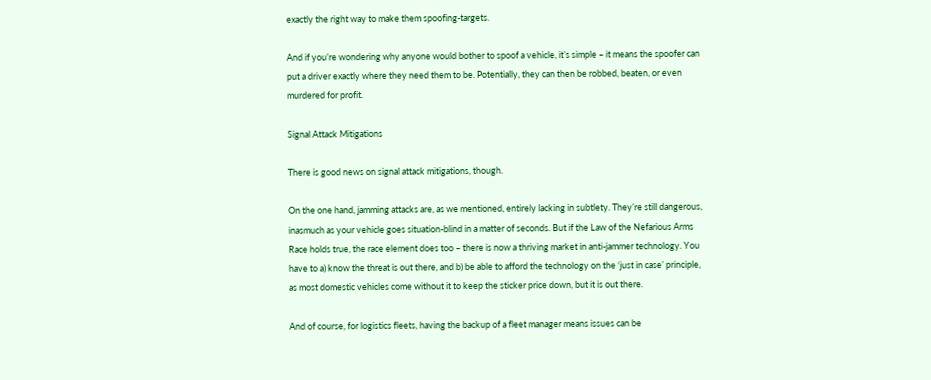exactly the right way to make them spoofing-targets.

And if you’re wondering why anyone would bother to spoof a vehicle, it’s simple – it means the spoofer can put a driver exactly where they need them to be. Potentially, they can then be robbed, beaten, or even murdered for profit.

Signal Attack Mitigations

There is good news on signal attack mitigations, though.

On the one hand, jamming attacks are, as we mentioned, entirely lacking in subtlety. They’re still dangerous, inasmuch as your vehicle goes situation-blind in a matter of seconds. But if the Law of the Nefarious Arms Race holds true, the race element does too – there is now a thriving market in anti-jammer technology. You have to a) know the threat is out there, and b) be able to afford the technology on the ‘just in case’ principle, as most domestic vehicles come without it to keep the sticker price down, but it is out there.

And of course, for logistics fleets, having the backup of a fleet manager means issues can be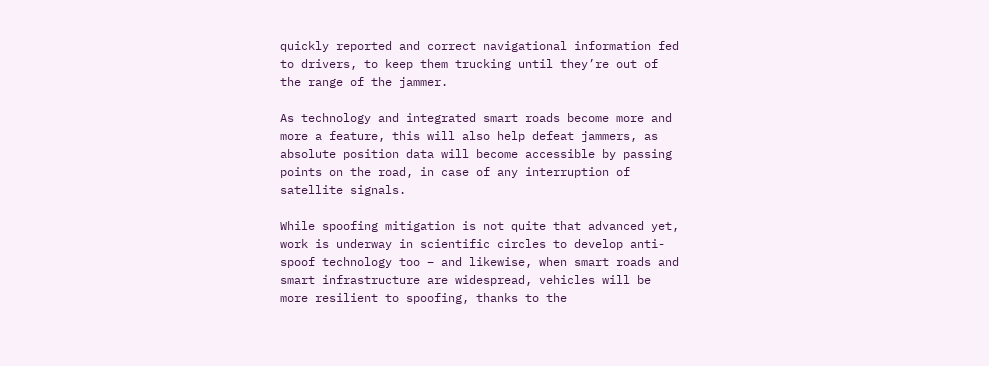quickly reported and correct navigational information fed to drivers, to keep them trucking until they’re out of the range of the jammer.

As technology and integrated smart roads become more and more a feature, this will also help defeat jammers, as absolute position data will become accessible by passing points on the road, in case of any interruption of satellite signals.

While spoofing mitigation is not quite that advanced yet, work is underway in scientific circles to develop anti-spoof technology too – and likewise, when smart roads and smart infrastructure are widespread, vehicles will be more resilient to spoofing, thanks to the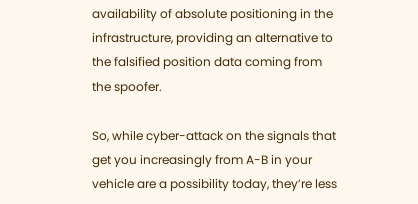availability of absolute positioning in the infrastructure, providing an alternative to the falsified position data coming from the spoofer.

So, while cyber-attack on the signals that get you increasingly from A-B in your vehicle are a possibility today, they’re less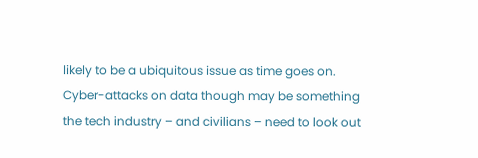likely to be a ubiquitous issue as time goes on. Cyber-attacks on data though may be something the tech industry – and civilians – need to look out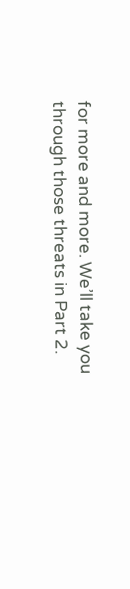for more and more. We’ll take you through those threats in Part 2.